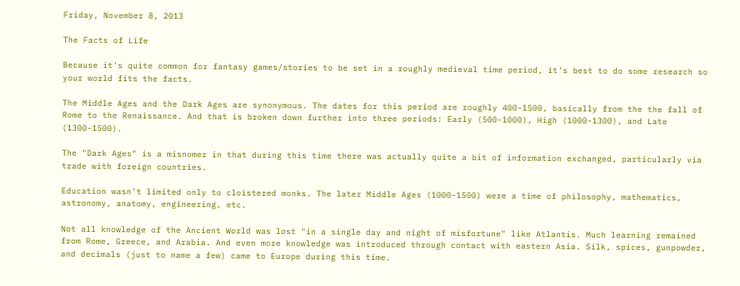Friday, November 8, 2013

The Facts of Life

Because it's quite common for fantasy games/stories to be set in a roughly medieval time period, it's best to do some research so your world fits the facts.

The Middle Ages and the Dark Ages are synonymous. The dates for this period are roughly 400-1500, basically from the the fall of Rome to the Renaissance. And that is broken down further into three periods: Early (500-1000), High (1000-1300), and Late (1300-1500).

The "Dark Ages" is a misnomer in that during this time there was actually quite a bit of information exchanged, particularly via trade with foreign countries.

Education wasn't limited only to cloistered monks. The later Middle Ages (1000-1500) were a time of philosophy, mathematics, astronomy, anatomy, engineering, etc.

Not all knowledge of the Ancient World was lost "in a single day and night of misfortune" like Atlantis. Much learning remained from Rome, Greece, and Arabia. And even more knowledge was introduced through contact with eastern Asia. Silk, spices, gunpowder, and decimals (just to name a few) came to Europe during this time.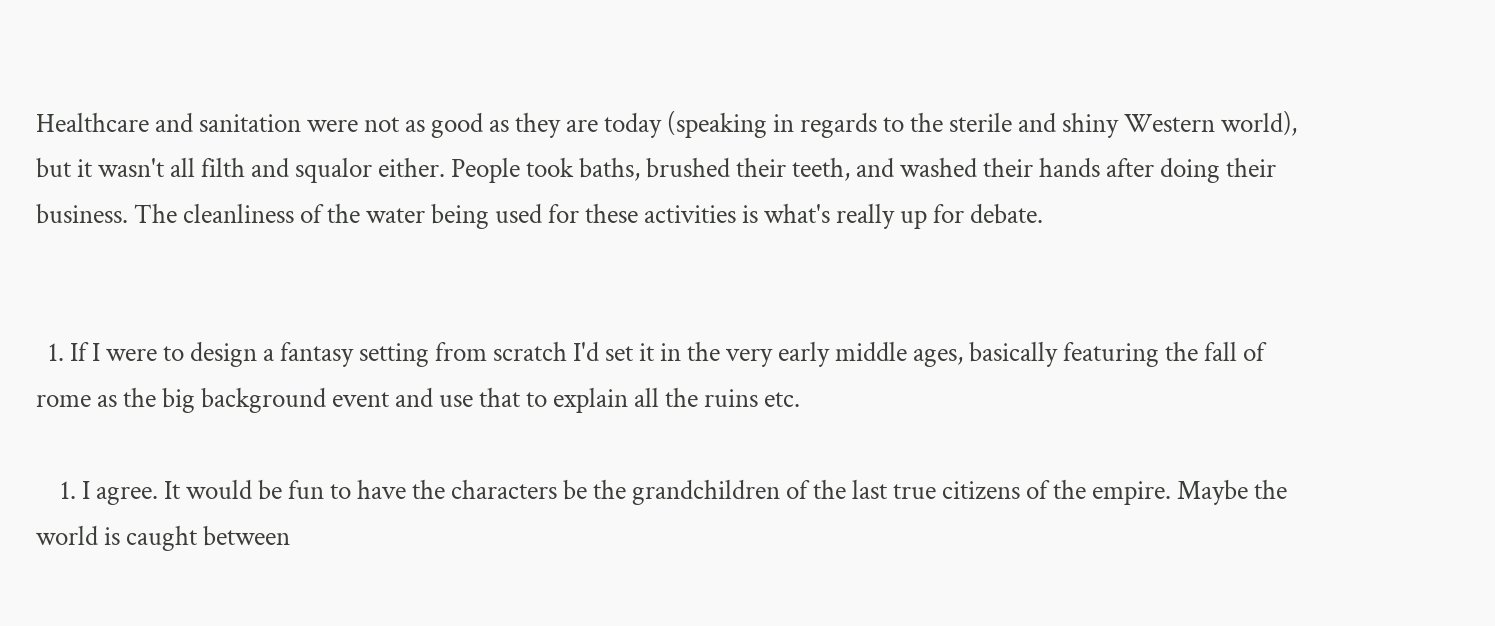Healthcare and sanitation were not as good as they are today (speaking in regards to the sterile and shiny Western world), but it wasn't all filth and squalor either. People took baths, brushed their teeth, and washed their hands after doing their business. The cleanliness of the water being used for these activities is what's really up for debate.


  1. If I were to design a fantasy setting from scratch I'd set it in the very early middle ages, basically featuring the fall of rome as the big background event and use that to explain all the ruins etc.

    1. I agree. It would be fun to have the characters be the grandchildren of the last true citizens of the empire. Maybe the world is caught between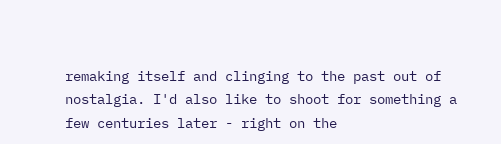remaking itself and clinging to the past out of nostalgia. I'd also like to shoot for something a few centuries later - right on the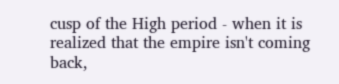cusp of the High period - when it is realized that the empire isn't coming back,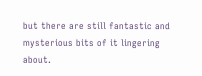but there are still fantastic and mysterious bits of it lingering about.